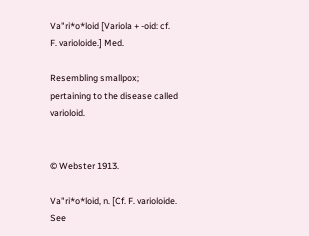Va"ri*o*loid [Variola + -oid: cf. F. varioloide.] Med.

Resembling smallpox; pertaining to the disease called varioloid.


© Webster 1913.

Va"ri*o*loid, n. [Cf. F. varioloide. See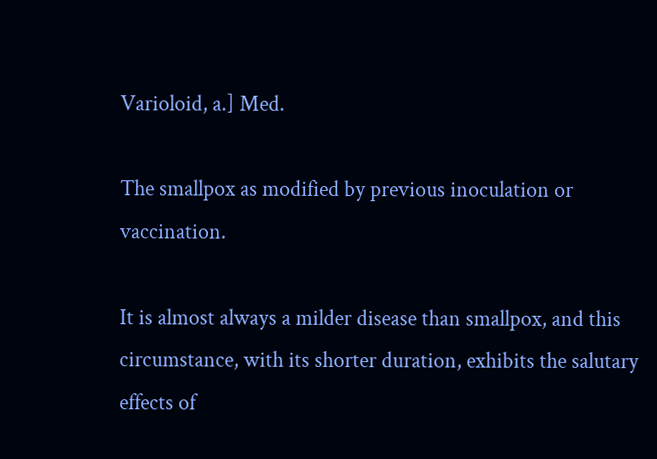Varioloid, a.] Med.

The smallpox as modified by previous inoculation or vaccination.

It is almost always a milder disease than smallpox, and this circumstance, with its shorter duration, exhibits the salutary effects of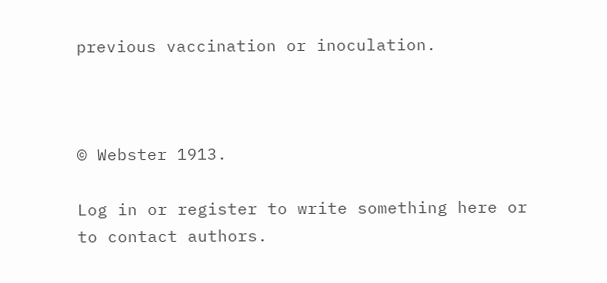previous vaccination or inoculation.



© Webster 1913.

Log in or register to write something here or to contact authors.